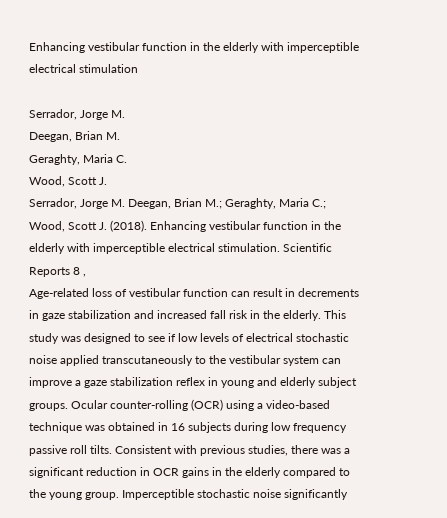Enhancing vestibular function in the elderly with imperceptible electrical stimulation

Serrador, Jorge M.
Deegan, Brian M.
Geraghty, Maria C.
Wood, Scott J.
Serrador, Jorge M. Deegan, Brian M.; Geraghty, Maria C.; Wood, Scott J. (2018). Enhancing vestibular function in the elderly with imperceptible electrical stimulation. Scientific Reports 8 ,
Age-related loss of vestibular function can result in decrements in gaze stabilization and increased fall risk in the elderly. This study was designed to see if low levels of electrical stochastic noise applied transcutaneously to the vestibular system can improve a gaze stabilization reflex in young and elderly subject groups. Ocular counter-rolling (OCR) using a video-based technique was obtained in 16 subjects during low frequency passive roll tilts. Consistent with previous studies, there was a significant reduction in OCR gains in the elderly compared to the young group. Imperceptible stochastic noise significantly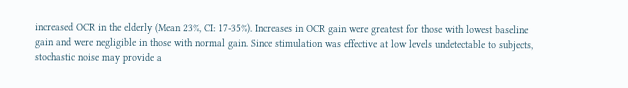increased OCR in the elderly (Mean 23%, CI: 17-35%). Increases in OCR gain were greatest for those with lowest baseline gain and were negligible in those with normal gain. Since stimulation was effective at low levels undetectable to subjects, stochastic noise may provide a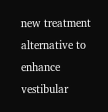new treatment alternative to enhance vestibular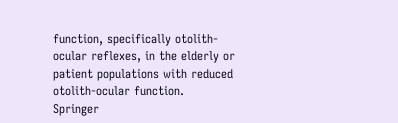function, specifically otolith-ocular reflexes, in the elderly or patient populations with reduced otolith-ocular function.
Springer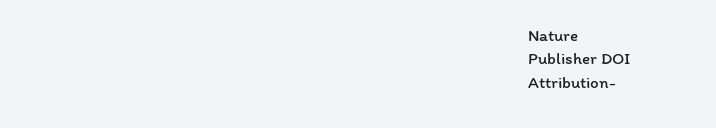Nature
Publisher DOI
Attribution-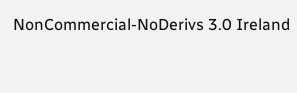NonCommercial-NoDerivs 3.0 Ireland